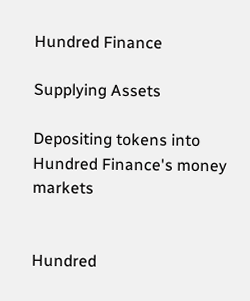Hundred Finance

Supplying Assets

Depositing tokens into Hundred Finance's money markets


Hundred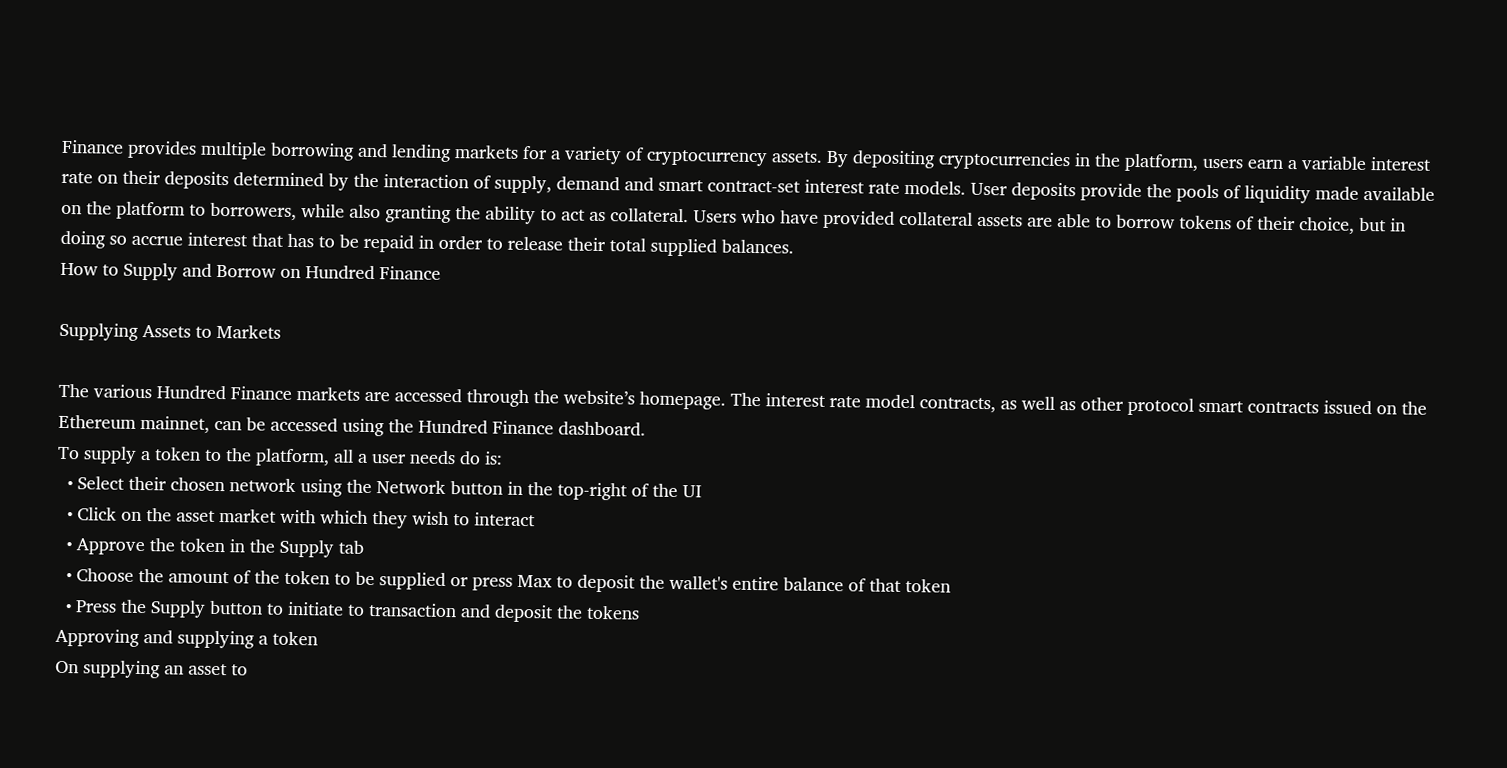Finance provides multiple borrowing and lending markets for a variety of cryptocurrency assets. By depositing cryptocurrencies in the platform, users earn a variable interest rate on their deposits determined by the interaction of supply, demand and smart contract-set interest rate models. User deposits provide the pools of liquidity made available on the platform to borrowers, while also granting the ability to act as collateral. Users who have provided collateral assets are able to borrow tokens of their choice, but in doing so accrue interest that has to be repaid in order to release their total supplied balances.
How to Supply and Borrow on Hundred Finance

Supplying Assets to Markets

The various Hundred Finance markets are accessed through the website’s homepage. The interest rate model contracts, as well as other protocol smart contracts issued on the Ethereum mainnet, can be accessed using the Hundred Finance dashboard.
To supply a token to the platform, all a user needs do is:
  • Select their chosen network using the Network button in the top-right of the UI
  • Click on the asset market with which they wish to interact
  • Approve the token in the Supply tab
  • Choose the amount of the token to be supplied or press Max to deposit the wallet's entire balance of that token
  • Press the Supply button to initiate to transaction and deposit the tokens
Approving and supplying a token
On supplying an asset to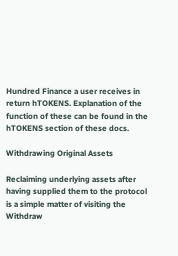Hundred Finance a user receives in return hTOKENS. Explanation of the function of these can be found in the hTOKENS section of these docs.

Withdrawing Original Assets

Reclaiming underlying assets after having supplied them to the protocol is a simple matter of visiting the Withdraw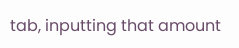tab, inputting that amount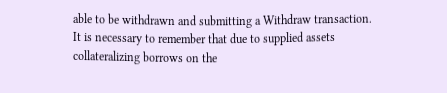able to be withdrawn and submitting a Withdraw transaction.
It is necessary to remember that due to supplied assets collateralizing borrows on the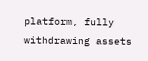platform, fully withdrawing assets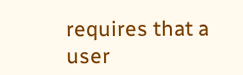requires that a user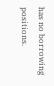has no borrowing positions.